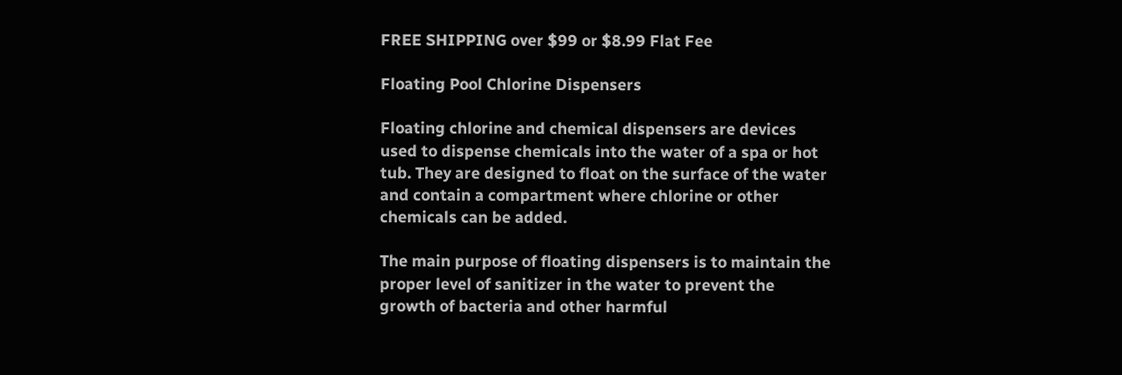FREE SHIPPING over $99 or $8.99 Flat Fee

Floating Pool Chlorine Dispensers

Floating chlorine and chemical dispensers are devices used to dispense chemicals into the water of a spa or hot tub. They are designed to float on the surface of the water and contain a compartment where chlorine or other chemicals can be added.

The main purpose of floating dispensers is to maintain the proper level of sanitizer in the water to prevent the growth of bacteria and other harmful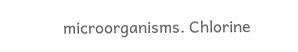microorganisms. Chlorine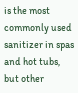is the most commonly used sanitizer in spas and hot tubs, but other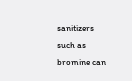sanitizers such as bromine can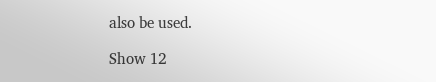also be used.

Show 12